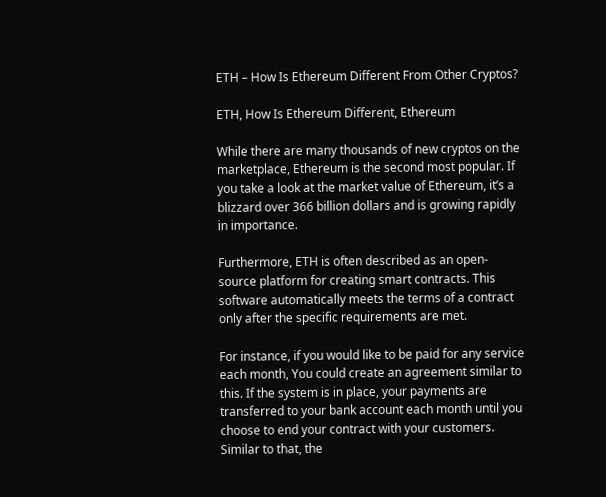ETH – How Is Ethereum Different From Other Cryptos?

ETH, How Is Ethereum Different, Ethereum

While there are many thousands of new cryptos on the marketplace, Ethereum is the second most popular. If you take a look at the market value of Ethereum, it’s a blizzard over 366 billion dollars and is growing rapidly in importance.

Furthermore, ETH is often described as an open-source platform for creating smart contracts. This software automatically meets the terms of a contract only after the specific requirements are met.

For instance, if you would like to be paid for any service each month, You could create an agreement similar to this. If the system is in place, your payments are transferred to your bank account each month until you choose to end your contract with your customers. Similar to that, the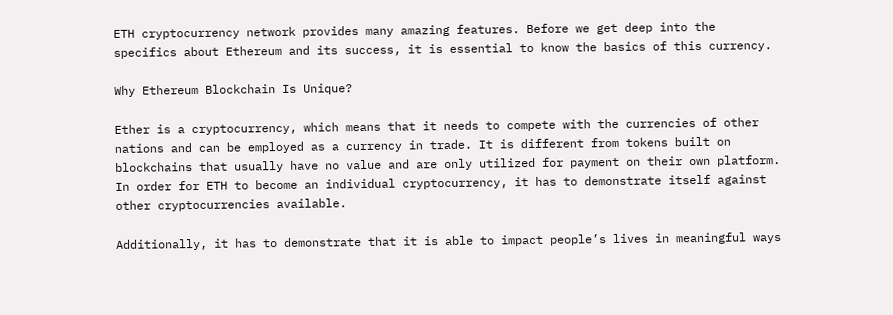ETH cryptocurrency network provides many amazing features. Before we get deep into the specifics about Ethereum and its success, it is essential to know the basics of this currency.

Why Ethereum Blockchain Is Unique?

Ether is a cryptocurrency, which means that it needs to compete with the currencies of other nations and can be employed as a currency in trade. It is different from tokens built on blockchains that usually have no value and are only utilized for payment on their own platform. In order for ETH to become an individual cryptocurrency, it has to demonstrate itself against other cryptocurrencies available.

Additionally, it has to demonstrate that it is able to impact people’s lives in meaningful ways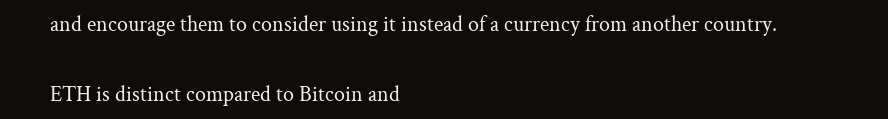and encourage them to consider using it instead of a currency from another country.

ETH is distinct compared to Bitcoin and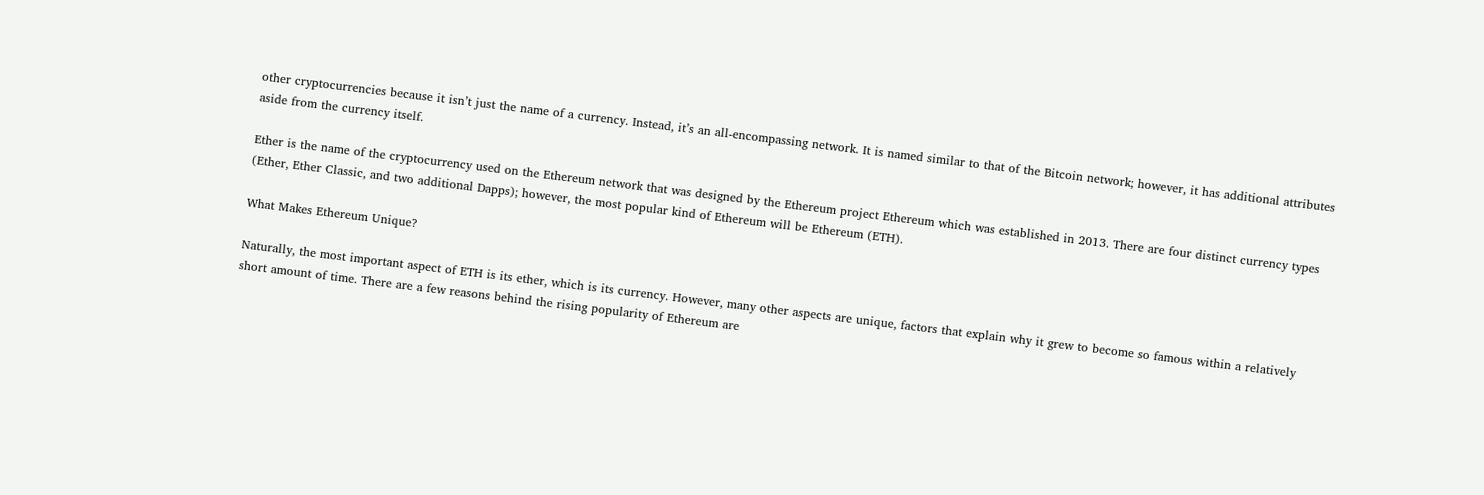other cryptocurrencies because it isn’t just the name of a currency. Instead, it’s an all-encompassing network. It is named similar to that of the Bitcoin network; however, it has additional attributes aside from the currency itself.

Ether is the name of the cryptocurrency used on the Ethereum network that was designed by the Ethereum project Ethereum which was established in 2013. There are four distinct currency types (Ether, Ether Classic, and two additional Dapps); however, the most popular kind of Ethereum will be Ethereum (ETH).

What Makes Ethereum Unique?

Naturally, the most important aspect of ETH is its ether, which is its currency. However, many other aspects are unique, factors that explain why it grew to become so famous within a relatively short amount of time. There are a few reasons behind the rising popularity of Ethereum are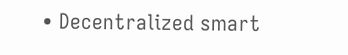• Decentralized smart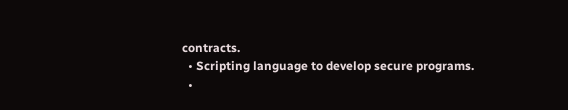contracts.
  • Scripting language to develop secure programs.
  •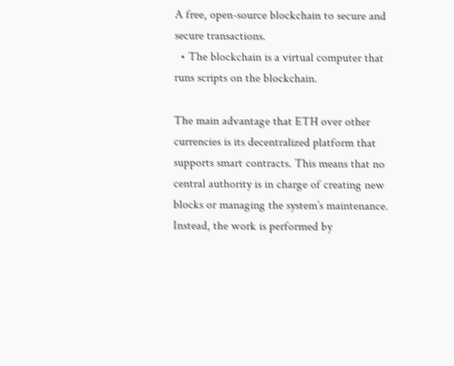A free, open-source blockchain to secure and secure transactions.
  • The blockchain is a virtual computer that runs scripts on the blockchain.

The main advantage that ETH over other currencies is its decentralized platform that supports smart contracts. This means that no central authority is in charge of creating new blocks or managing the system’s maintenance. Instead, the work is performed by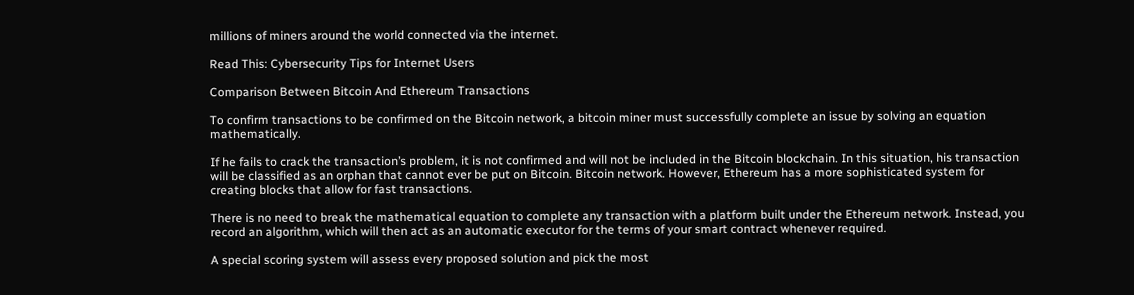millions of miners around the world connected via the internet.

Read This: Cybersecurity Tips for Internet Users

Comparison Between Bitcoin And Ethereum Transactions

To confirm transactions to be confirmed on the Bitcoin network, a bitcoin miner must successfully complete an issue by solving an equation mathematically.

If he fails to crack the transaction’s problem, it is not confirmed and will not be included in the Bitcoin blockchain. In this situation, his transaction will be classified as an orphan that cannot ever be put on Bitcoin. Bitcoin network. However, Ethereum has a more sophisticated system for creating blocks that allow for fast transactions.

There is no need to break the mathematical equation to complete any transaction with a platform built under the Ethereum network. Instead, you record an algorithm, which will then act as an automatic executor for the terms of your smart contract whenever required.

A special scoring system will assess every proposed solution and pick the most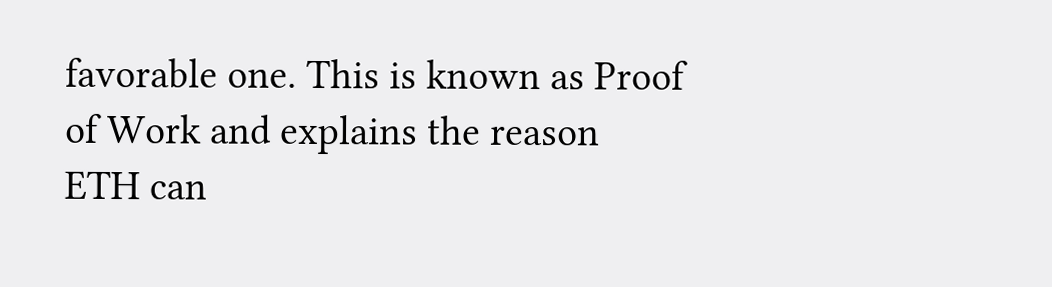favorable one. This is known as Proof of Work and explains the reason ETH can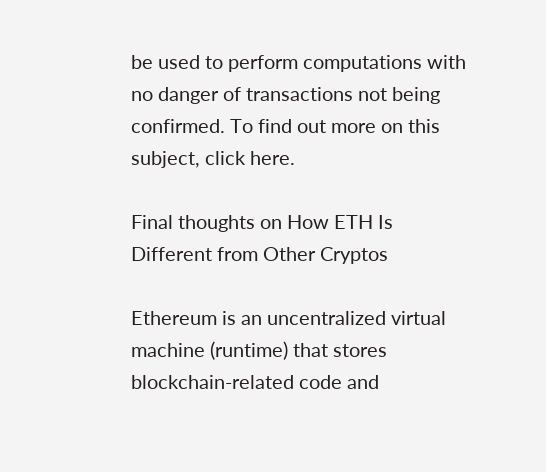be used to perform computations with no danger of transactions not being confirmed. To find out more on this subject, click here.

Final thoughts on How ETH Is Different from Other Cryptos

Ethereum is an uncentralized virtual machine (runtime) that stores blockchain-related code and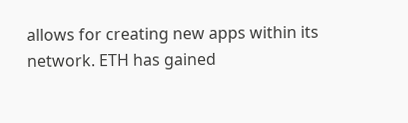allows for creating new apps within its network. ETH has gained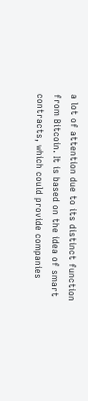a lot of attention due to its distinct function from Bitcoin. It is based on the idea of smart contracts, which could provide companies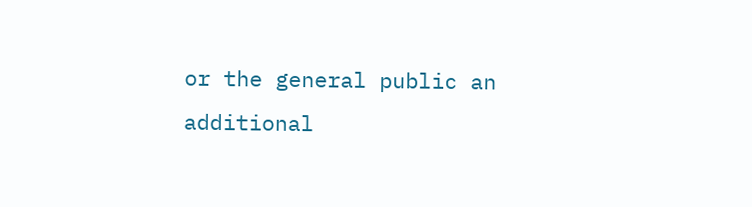or the general public an additional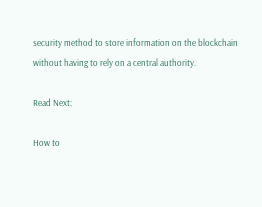security method to store information on the blockchain without having to rely on a central authority.

Read Next:

How to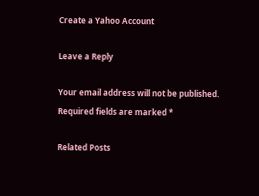Create a Yahoo Account

Leave a Reply

Your email address will not be published. Required fields are marked *

Related Posts